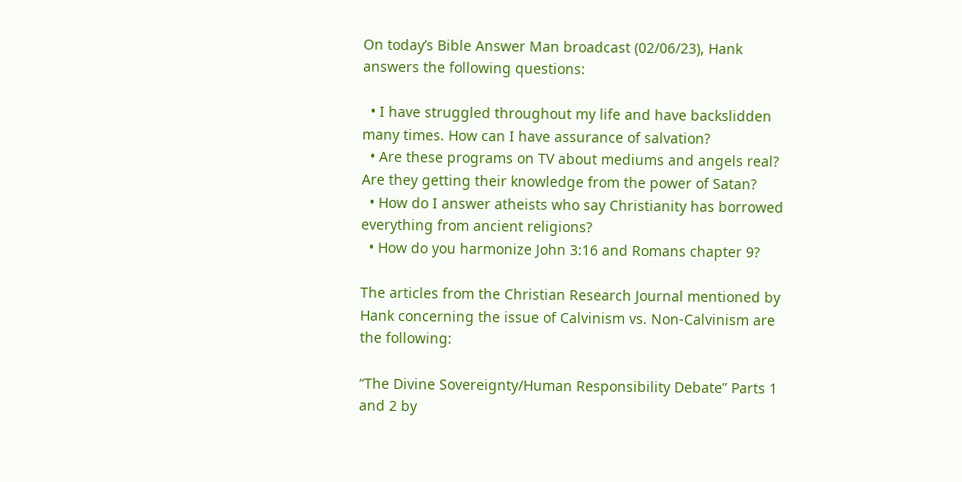On today’s Bible Answer Man broadcast (02/06/23), Hank answers the following questions:

  • I have struggled throughout my life and have backslidden many times. How can I have assurance of salvation?
  • Are these programs on TV about mediums and angels real? Are they getting their knowledge from the power of Satan?
  • How do I answer atheists who say Christianity has borrowed everything from ancient religions?
  • How do you harmonize John 3:16 and Romans chapter 9?

The articles from the Christian Research Journal mentioned by Hank concerning the issue of Calvinism vs. Non-Calvinism are the following:

“The Divine Sovereignty/Human Responsibility Debate” Parts 1 and 2 by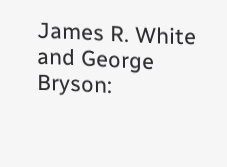James R. White and George Bryson: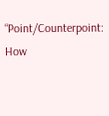“Point/Counterpoint: How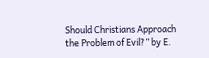Should Christians Approach the Problem of Evil?” by E.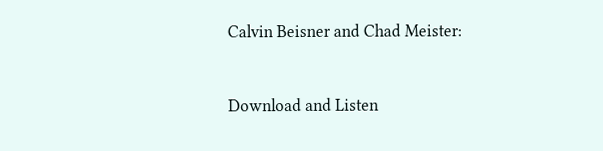Calvin Beisner and Chad Meister:



Download and Listen